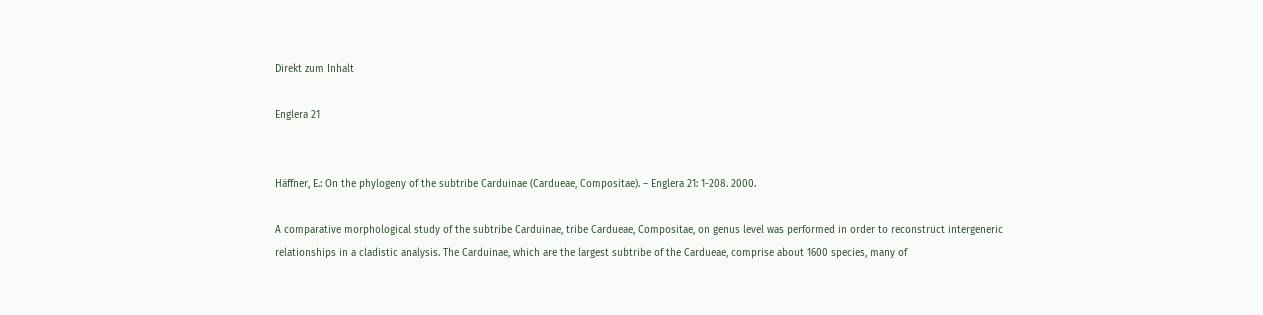Direkt zum Inhalt

Englera 21


Häffner, E.: On the phylogeny of the subtribe Carduinae (Cardueae, Compositae). – Englera 21: 1-208. 2000.

A comparative morphological study of the subtribe Carduinae, tribe Cardueae, Compositae, on genus level was performed in order to reconstruct intergeneric relationships in a cladistic analysis. The Carduinae, which are the largest subtribe of the Cardueae, comprise about 1600 species, many of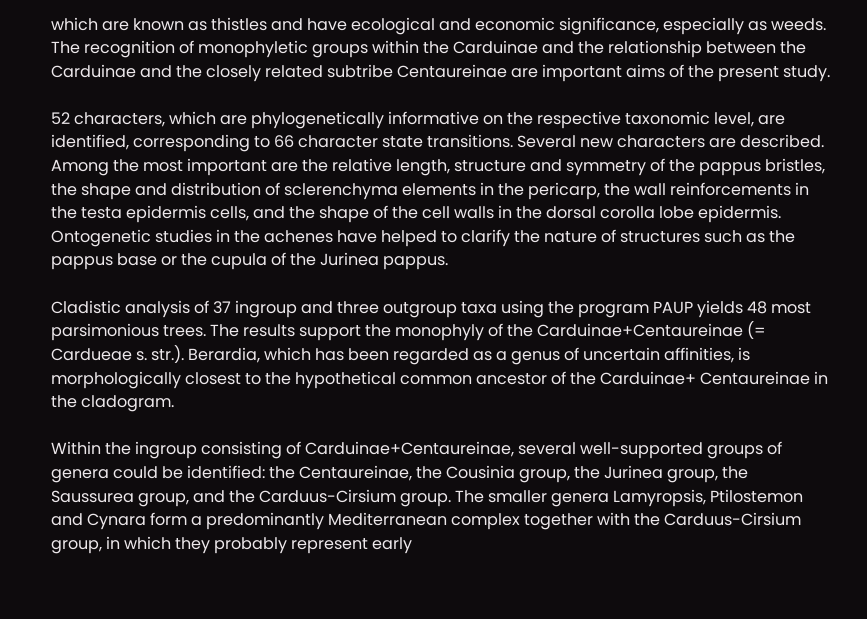which are known as thistles and have ecological and economic significance, especially as weeds. The recognition of monophyletic groups within the Carduinae and the relationship between the Carduinae and the closely related subtribe Centaureinae are important aims of the present study.

52 characters, which are phylogenetically informative on the respective taxonomic level, are identified, corresponding to 66 character state transitions. Several new characters are described. Among the most important are the relative length, structure and symmetry of the pappus bristles, the shape and distribution of sclerenchyma elements in the pericarp, the wall reinforcements in the testa epidermis cells, and the shape of the cell walls in the dorsal corolla lobe epidermis. Ontogenetic studies in the achenes have helped to clarify the nature of structures such as the pappus base or the cupula of the Jurinea pappus.

Cladistic analysis of 37 ingroup and three outgroup taxa using the program PAUP yields 48 most parsimonious trees. The results support the monophyly of the Carduinae+Centaureinae (= Cardueae s. str.). Berardia, which has been regarded as a genus of uncertain affinities, is morphologically closest to the hypothetical common ancestor of the Carduinae+ Centaureinae in the cladogram.

Within the ingroup consisting of Carduinae+Centaureinae, several well-supported groups of genera could be identified: the Centaureinae, the Cousinia group, the Jurinea group, the Saussurea group, and the Carduus-Cirsium group. The smaller genera Lamyropsis, Ptilostemon and Cynara form a predominantly Mediterranean complex together with the Carduus-Cirsium group, in which they probably represent early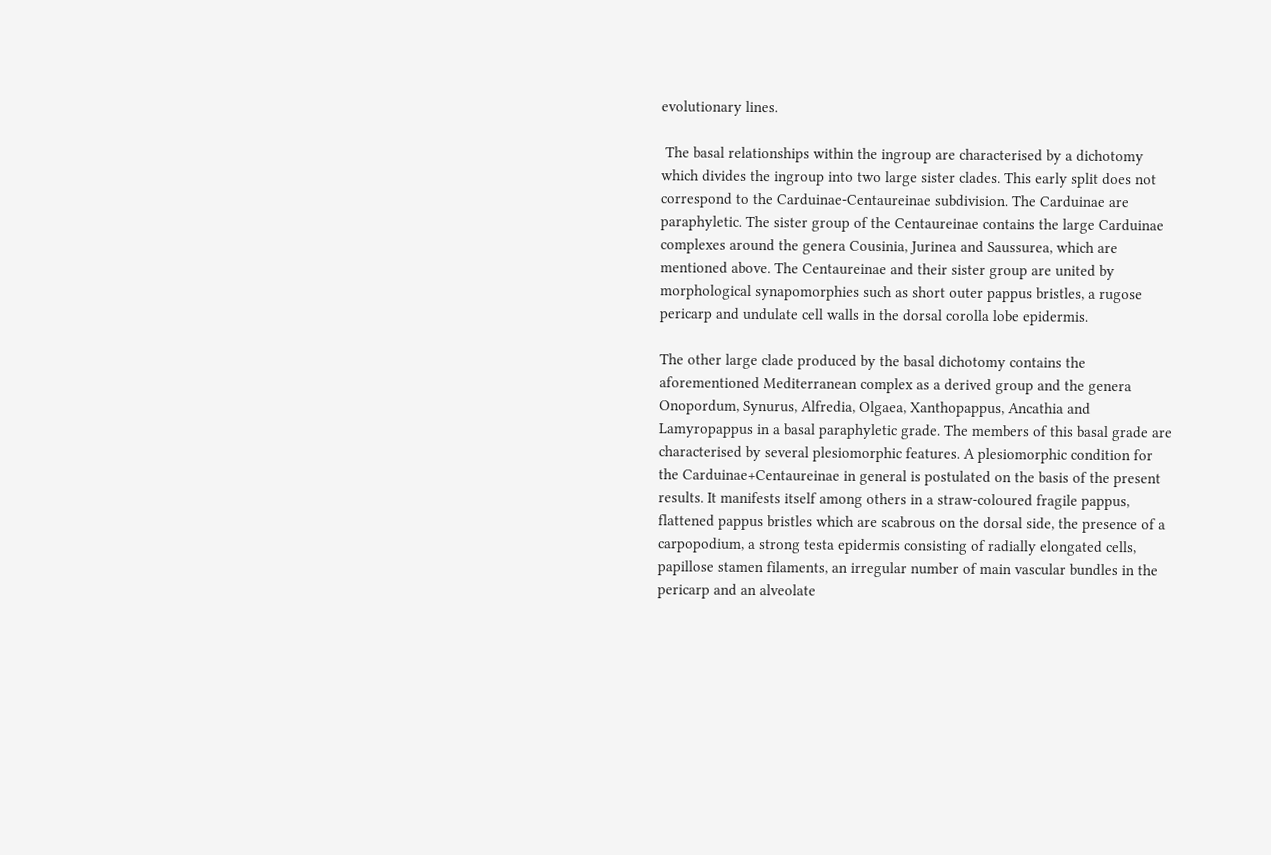evolutionary lines.

 The basal relationships within the ingroup are characterised by a dichotomy which divides the ingroup into two large sister clades. This early split does not correspond to the Carduinae-Centaureinae subdivision. The Carduinae are paraphyletic. The sister group of the Centaureinae contains the large Carduinae complexes around the genera Cousinia, Jurinea and Saussurea, which are mentioned above. The Centaureinae and their sister group are united by morphological synapomorphies such as short outer pappus bristles, a rugose pericarp and undulate cell walls in the dorsal corolla lobe epidermis.

The other large clade produced by the basal dichotomy contains the aforementioned Mediterranean complex as a derived group and the genera Onopordum, Synurus, Alfredia, Olgaea, Xanthopappus, Ancathia and Lamyropappus in a basal paraphyletic grade. The members of this basal grade are characterised by several plesiomorphic features. A plesiomorphic condition for the Carduinae+Centaureinae in general is postulated on the basis of the present results. It manifests itself among others in a straw-coloured fragile pappus, flattened pappus bristles which are scabrous on the dorsal side, the presence of a carpopodium, a strong testa epidermis consisting of radially elongated cells, papillose stamen filaments, an irregular number of main vascular bundles in the pericarp and an alveolate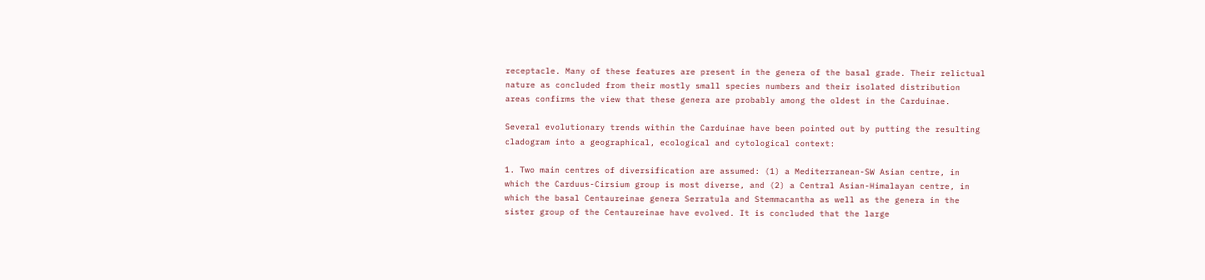receptacle. Many of these features are present in the genera of the basal grade. Their relictual nature as concluded from their mostly small species numbers and their isolated distribution areas confirms the view that these genera are probably among the oldest in the Carduinae.

Several evolutionary trends within the Carduinae have been pointed out by putting the resulting cladogram into a geographical, ecological and cytological context:

1. Two main centres of diversification are assumed: (1) a Mediterranean-SW Asian centre, in which the Carduus-Cirsium group is most diverse, and (2) a Central Asian-Himalayan centre, in which the basal Centaureinae genera Serratula and Stemmacantha as well as the genera in the sister group of the Centaureinae have evolved. It is concluded that the large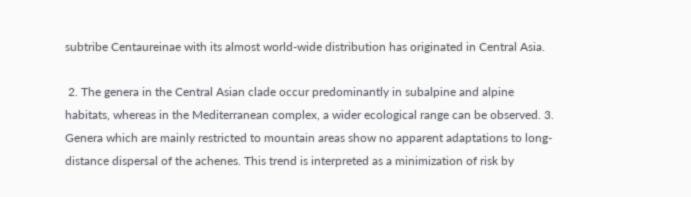subtribe Centaureinae with its almost world-wide distribution has originated in Central Asia.

 2. The genera in the Central Asian clade occur predominantly in subalpine and alpine habitats, whereas in the Mediterranean complex, a wider ecological range can be observed. 3. Genera which are mainly restricted to mountain areas show no apparent adaptations to long-distance dispersal of the achenes. This trend is interpreted as a minimization of risk by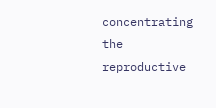concentrating the reproductive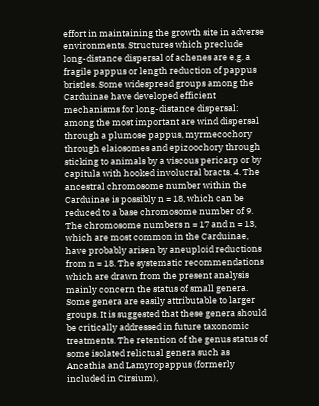effort in maintaining the growth site in adverse environments. Structures which preclude long-distance dispersal of achenes are e.g. a fragile pappus or length reduction of pappus bristles. Some widespread groups among the Carduinae have developed efficient mechanisms for long-distance dispersal: among the most important are wind dispersal through a plumose pappus, myrmecochory through elaiosomes and epizoochory through sticking to animals by a viscous pericarp or by capitula with hooked involucral bracts. 4. The ancestral chromosome number within the Carduinae is possibly n = 18, which can be reduced to a base chromosome number of 9. The chromosome numbers n = 17 and n = 13, which are most common in the Carduinae, have probably arisen by aneuploid reductions from n = 18. The systematic recommendations which are drawn from the present analysis mainly concern the status of small genera. Some genera are easily attributable to larger groups. It is suggested that these genera should be critically addressed in future taxonomic treatments. The retention of the genus status of some isolated relictual genera such as Ancathia and Lamyropappus (formerly included in Cirsium),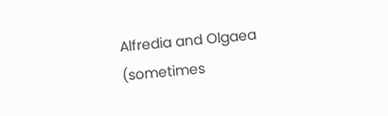Alfredia and Olgaea (sometimes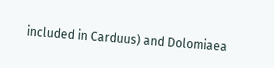included in Carduus) and Dolomiaea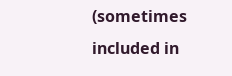(sometimes included in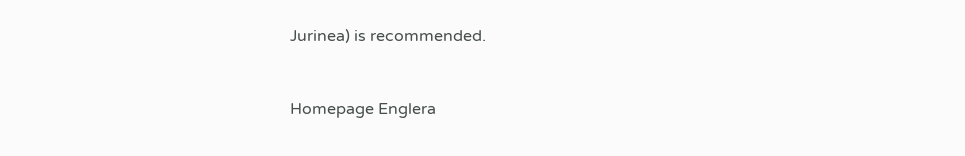Jurinea) is recommended.


Homepage Englera